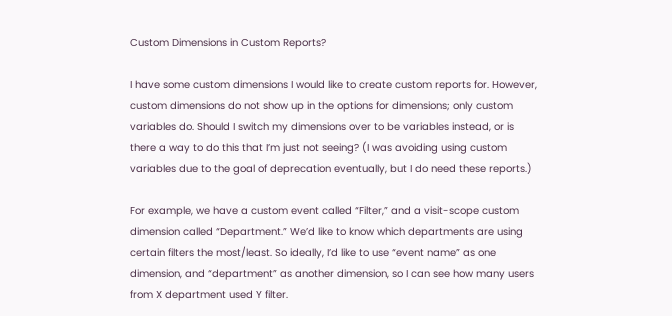Custom Dimensions in Custom Reports?

I have some custom dimensions I would like to create custom reports for. However, custom dimensions do not show up in the options for dimensions; only custom variables do. Should I switch my dimensions over to be variables instead, or is there a way to do this that I’m just not seeing? (I was avoiding using custom variables due to the goal of deprecation eventually, but I do need these reports.)

For example, we have a custom event called “Filter,” and a visit-scope custom dimension called “Department.” We’d like to know which departments are using certain filters the most/least. So ideally, I’d like to use “event name” as one dimension, and “department” as another dimension, so I can see how many users from X department used Y filter.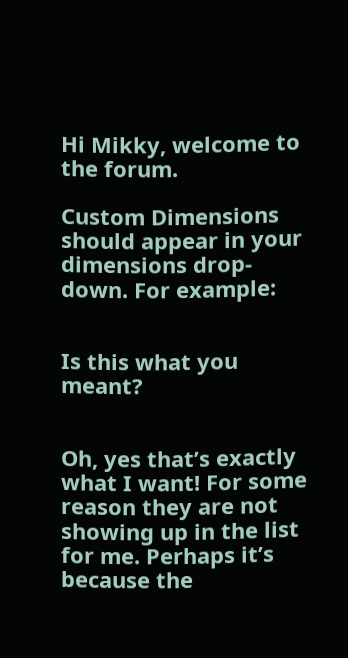Hi Mikky, welcome to the forum.

Custom Dimensions should appear in your dimensions drop-down. For example:


Is this what you meant?


Oh, yes that’s exactly what I want! For some reason they are not showing up in the list for me. Perhaps it’s because the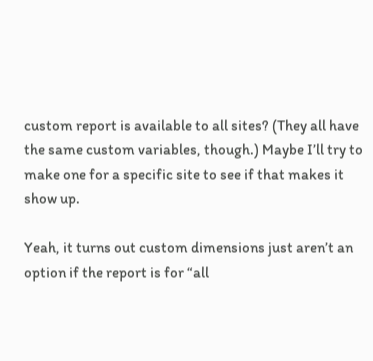custom report is available to all sites? (They all have the same custom variables, though.) Maybe I’ll try to make one for a specific site to see if that makes it show up.

Yeah, it turns out custom dimensions just aren’t an option if the report is for “all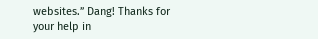websites.” Dang! Thanks for your help in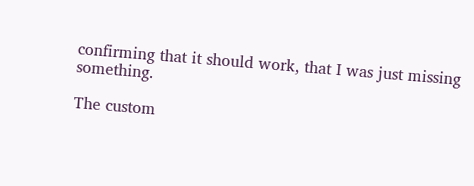confirming that it should work, that I was just missing something.

The custom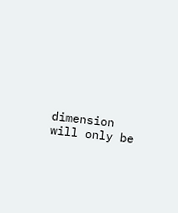dimension will only be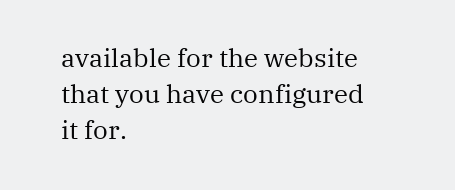available for the website that you have configured it for.